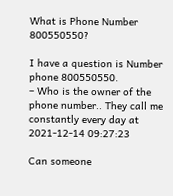What is Phone Number 800550550?

I have a question is Number phone 800550550.
– Who is the owner of the phone number.. They call me constantly every day at 2021-12-14 09:27:23

Can someone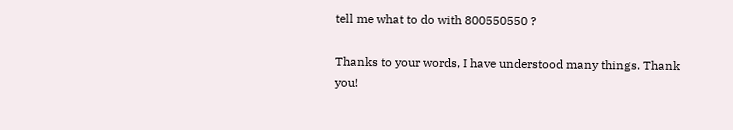tell me what to do with 800550550 ?

Thanks to your words, I have understood many things. Thank you!